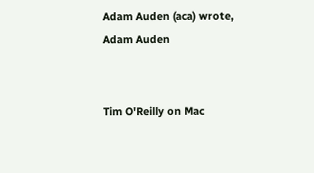Adam Auden (aca) wrote,
Adam Auden


Tim O'Reilly on Mac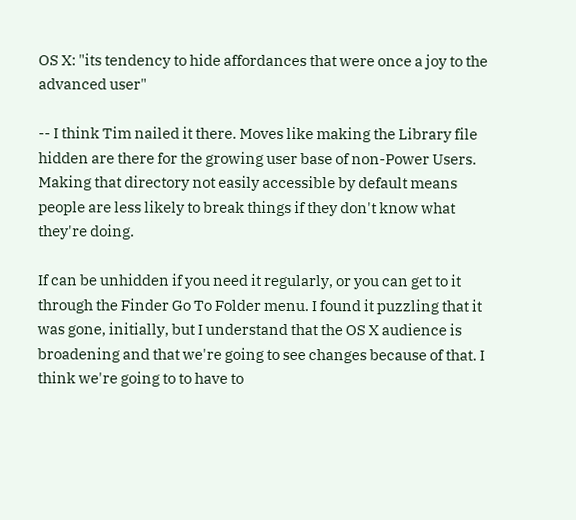OS X: "its tendency to hide affordances that were once a joy to the advanced user"

-- I think Tim nailed it there. Moves like making the Library file hidden are there for the growing user base of non-Power Users. Making that directory not easily accessible by default means people are less likely to break things if they don't know what they're doing.

If can be unhidden if you need it regularly, or you can get to it through the Finder Go To Folder menu. I found it puzzling that it was gone, initially, but I understand that the OS X audience is broadening and that we're going to see changes because of that. I think we're going to to have to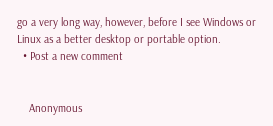go a very long way, however, before I see Windows or Linux as a better desktop or portable option.
  • Post a new comment


    Anonymous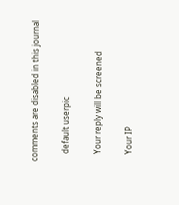comments are disabled in this journal

    default userpic

    Your reply will be screened

    Your IP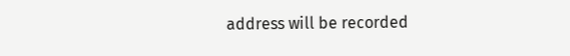address will be recorded